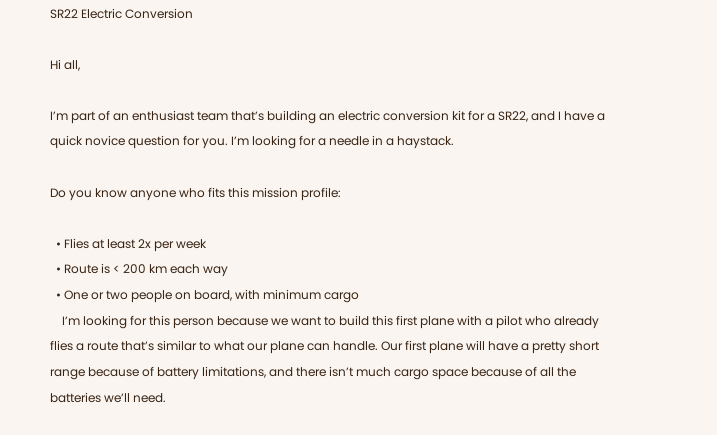SR22 Electric Conversion

Hi all,

I’m part of an enthusiast team that’s building an electric conversion kit for a SR22, and I have a quick novice question for you. I’m looking for a needle in a haystack.

Do you know anyone who fits this mission profile:

  • Flies at least 2x per week
  • Route is < 200 km each way
  • One or two people on board, with minimum cargo
    I’m looking for this person because we want to build this first plane with a pilot who already flies a route that’s similar to what our plane can handle. Our first plane will have a pretty short range because of battery limitations, and there isn’t much cargo space because of all the batteries we’ll need.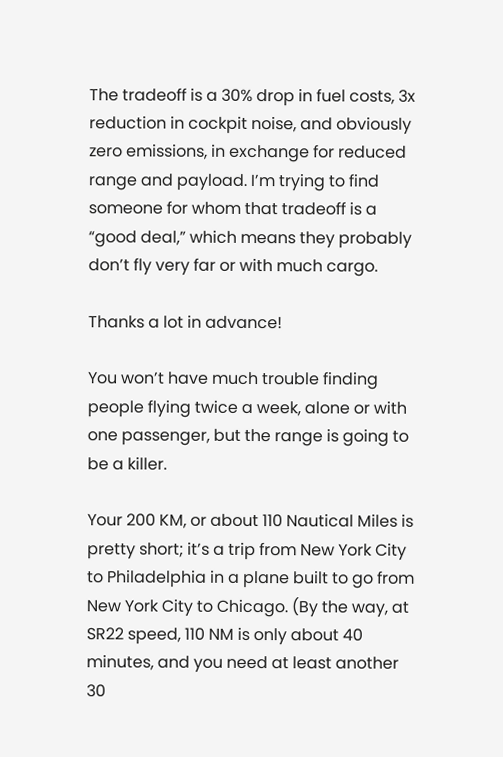The tradeoff is a 30% drop in fuel costs, 3x reduction in cockpit noise, and obviously zero emissions, in exchange for reduced range and payload. I’m trying to find someone for whom that tradeoff is a “good deal,” which means they probably don’t fly very far or with much cargo.

Thanks a lot in advance!

You won’t have much trouble finding people flying twice a week, alone or with one passenger, but the range is going to be a killer.

Your 200 KM, or about 110 Nautical Miles is pretty short; it’s a trip from New York City to Philadelphia in a plane built to go from New York City to Chicago. (By the way, at SR22 speed, 110 NM is only about 40 minutes, and you need at least another 30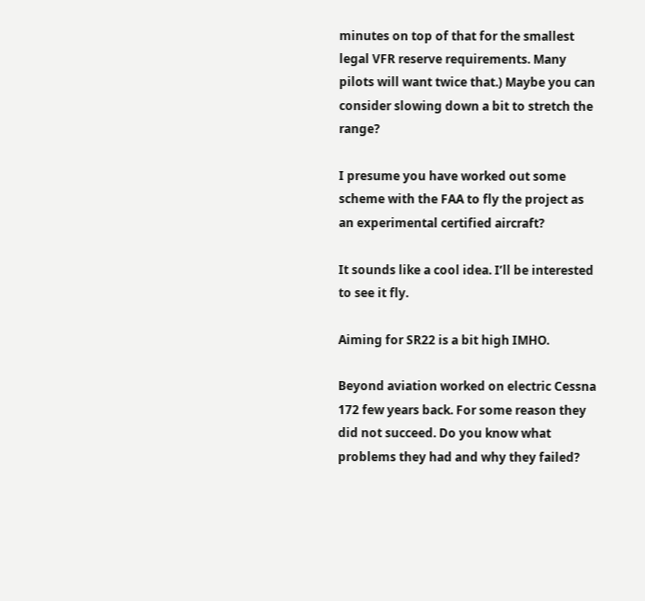minutes on top of that for the smallest legal VFR reserve requirements. Many pilots will want twice that.) Maybe you can consider slowing down a bit to stretch the range?

I presume you have worked out some scheme with the FAA to fly the project as an experimental certified aircraft?

It sounds like a cool idea. I’ll be interested to see it fly.

Aiming for SR22 is a bit high IMHO.

Beyond aviation worked on electric Cessna 172 few years back. For some reason they did not succeed. Do you know what problems they had and why they failed?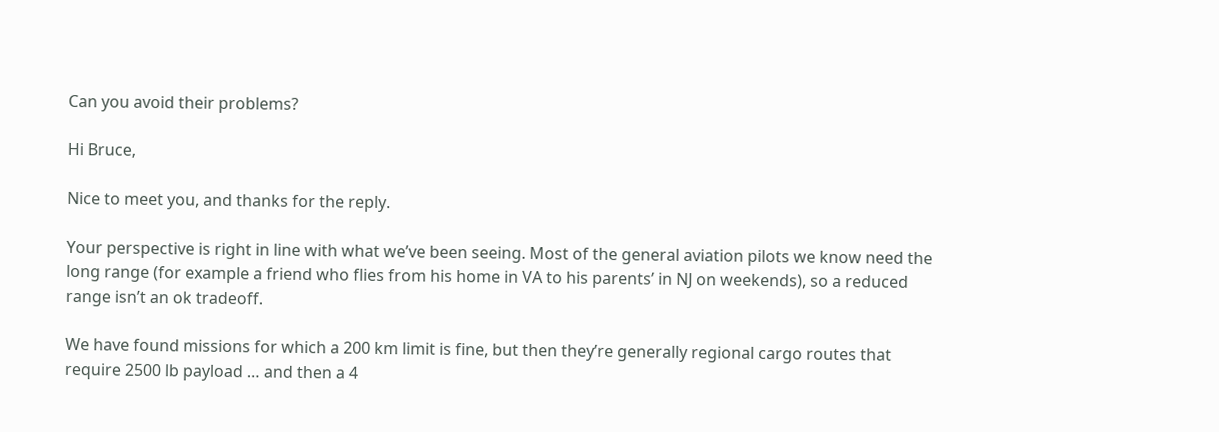Can you avoid their problems?

Hi Bruce,

Nice to meet you, and thanks for the reply.

Your perspective is right in line with what we’ve been seeing. Most of the general aviation pilots we know need the long range (for example a friend who flies from his home in VA to his parents’ in NJ on weekends), so a reduced range isn’t an ok tradeoff.

We have found missions for which a 200 km limit is fine, but then they’re generally regional cargo routes that require 2500 lb payload … and then a 4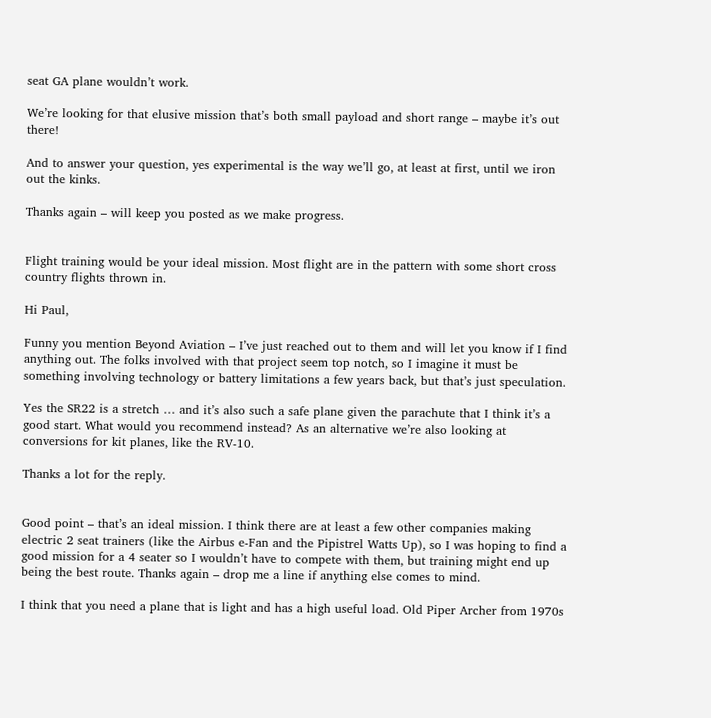seat GA plane wouldn’t work.

We’re looking for that elusive mission that’s both small payload and short range – maybe it’s out there!

And to answer your question, yes experimental is the way we’ll go, at least at first, until we iron out the kinks.

Thanks again – will keep you posted as we make progress.


Flight training would be your ideal mission. Most flight are in the pattern with some short cross country flights thrown in.

Hi Paul,

Funny you mention Beyond Aviation – I’ve just reached out to them and will let you know if I find anything out. The folks involved with that project seem top notch, so I imagine it must be something involving technology or battery limitations a few years back, but that’s just speculation.

Yes the SR22 is a stretch … and it’s also such a safe plane given the parachute that I think it’s a good start. What would you recommend instead? As an alternative we’re also looking at conversions for kit planes, like the RV-10.

Thanks a lot for the reply.


Good point – that’s an ideal mission. I think there are at least a few other companies making electric 2 seat trainers (like the Airbus e-Fan and the Pipistrel Watts Up), so I was hoping to find a good mission for a 4 seater so I wouldn’t have to compete with them, but training might end up being the best route. Thanks again – drop me a line if anything else comes to mind.

I think that you need a plane that is light and has a high useful load. Old Piper Archer from 1970s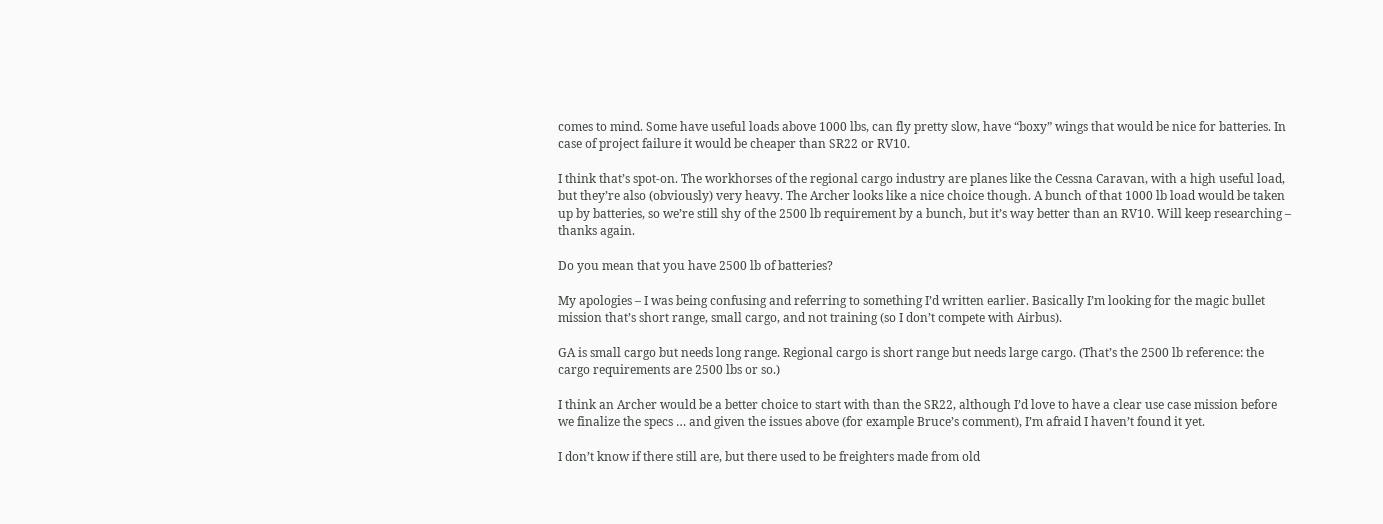comes to mind. Some have useful loads above 1000 lbs, can fly pretty slow, have “boxy” wings that would be nice for batteries. In case of project failure it would be cheaper than SR22 or RV10.

I think that’s spot-on. The workhorses of the regional cargo industry are planes like the Cessna Caravan, with a high useful load, but they’re also (obviously) very heavy. The Archer looks like a nice choice though. A bunch of that 1000 lb load would be taken up by batteries, so we’re still shy of the 2500 lb requirement by a bunch, but it’s way better than an RV10. Will keep researching – thanks again.

Do you mean that you have 2500 lb of batteries?

My apologies – I was being confusing and referring to something I’d written earlier. Basically I’m looking for the magic bullet mission that’s short range, small cargo, and not training (so I don’t compete with Airbus).

GA is small cargo but needs long range. Regional cargo is short range but needs large cargo. (That’s the 2500 lb reference: the cargo requirements are 2500 lbs or so.)

I think an Archer would be a better choice to start with than the SR22, although I’d love to have a clear use case mission before we finalize the specs … and given the issues above (for example Bruce’s comment), I’m afraid I haven’t found it yet.

I don’t know if there still are, but there used to be freighters made from old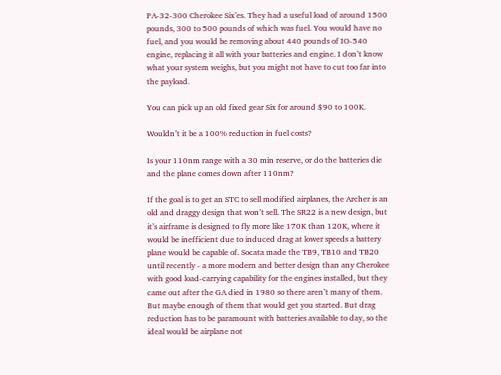PA-32-300 Cherokee Six’es. They had a useful load of around 1500 pounds, 300 to 500 pounds of which was fuel. You would have no fuel, and you would be removing about 440 pounds of IO-540 engine, replacing it all with your batteries and engine. I don’t know what your system weighs, but you might not have to cut too far into the payload.

You can pick up an old fixed gear Six for around $90 to 100K.

Wouldn’t it be a 100% reduction in fuel costs?

Is your 110nm range with a 30 min reserve, or do the batteries die and the plane comes down after 110nm?

If the goal is to get an STC to sell modified airplanes, the Archer is an old and draggy design that won’t sell. The SR22 is a new design, but it’s airframe is designed to fly more like 170K than 120K, where it would be inefficient due to induced drag at lower speeds a battery plane would be capable of. Socata made the TB9, TB10 and TB20 until recently - a more modern and better design than any Cherokee with good load-carrying capability for the engines installed, but they came out after the GA died in 1980 so there aren’t many of them. But maybe enough of them that would get you started. But drag reduction has to be paramount with batteries available to day, so the ideal would be airplane not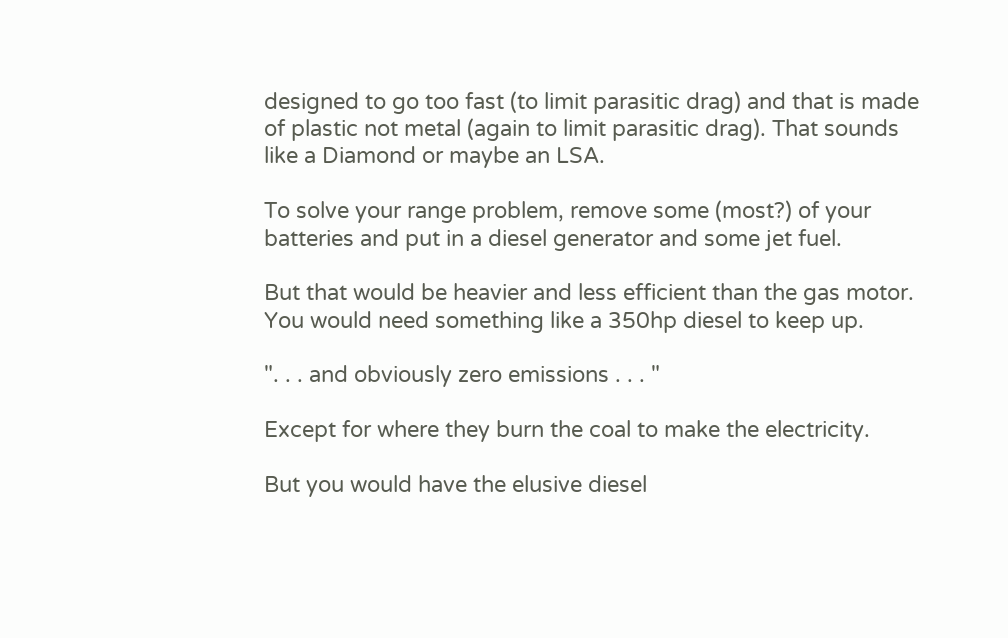designed to go too fast (to limit parasitic drag) and that is made of plastic not metal (again to limit parasitic drag). That sounds like a Diamond or maybe an LSA.

To solve your range problem, remove some (most?) of your batteries and put in a diesel generator and some jet fuel.

But that would be heavier and less efficient than the gas motor. You would need something like a 350hp diesel to keep up.

". . . and obviously zero emissions . . . "

Except for where they burn the coal to make the electricity.

But you would have the elusive diesel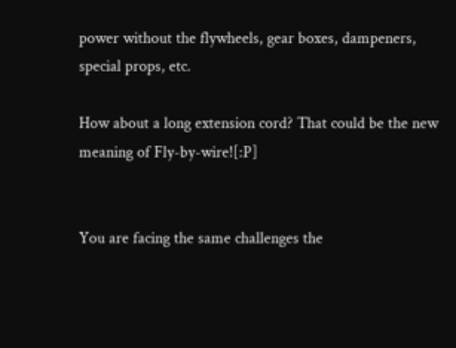power without the flywheels, gear boxes, dampeners, special props, etc.

How about a long extension cord? That could be the new meaning of Fly-by-wire![:P]


You are facing the same challenges the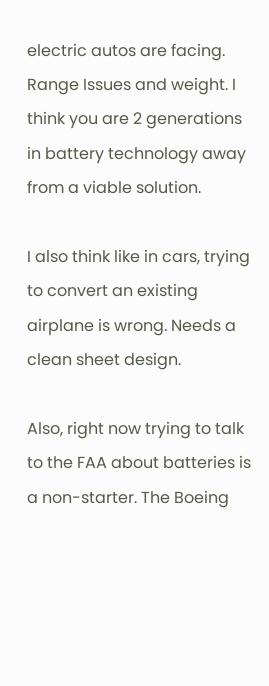electric autos are facing. Range Issues and weight. I think you are 2 generations in battery technology away from a viable solution.

I also think like in cars, trying to convert an existing airplane is wrong. Needs a clean sheet design.

Also, right now trying to talk to the FAA about batteries is a non-starter. The Boeing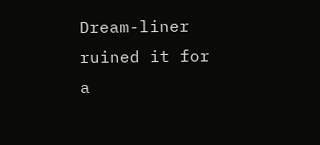Dream-liner ruined it for a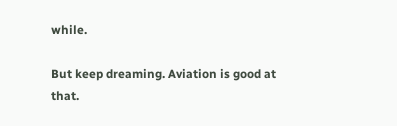while.

But keep dreaming. Aviation is good at that.